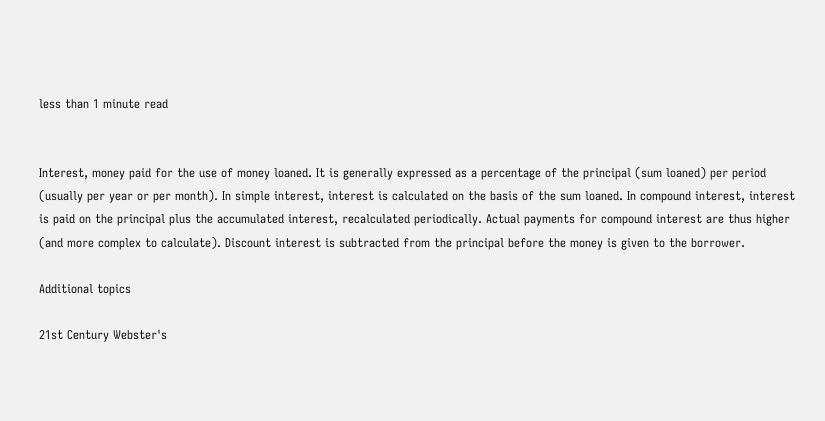less than 1 minute read


Interest, money paid for the use of money loaned. It is generally expressed as a percentage of the principal (sum loaned) per period (usually per year or per month). In simple interest, interest is calculated on the basis of the sum loaned. In compound interest, interest is paid on the principal plus the accumulated interest, recalculated periodically. Actual payments for compound interest are thus higher (and more complex to calculate). Discount interest is subtracted from the principal before the money is given to the borrower.

Additional topics

21st Century Webster's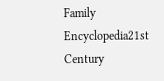Family Encyclopedia21st Century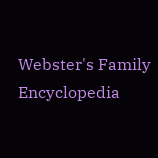Webster's Family Encyclopedia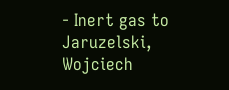- Inert gas to Jaruzelski, Wojciech